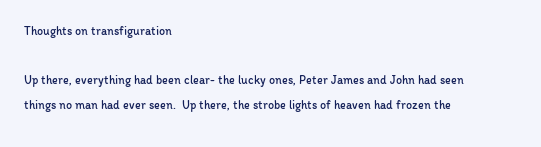Thoughts on transfiguration

Up there, everything had been clear- the lucky ones, Peter James and John had seen things no man had ever seen.  Up there, the strobe lights of heaven had frozen the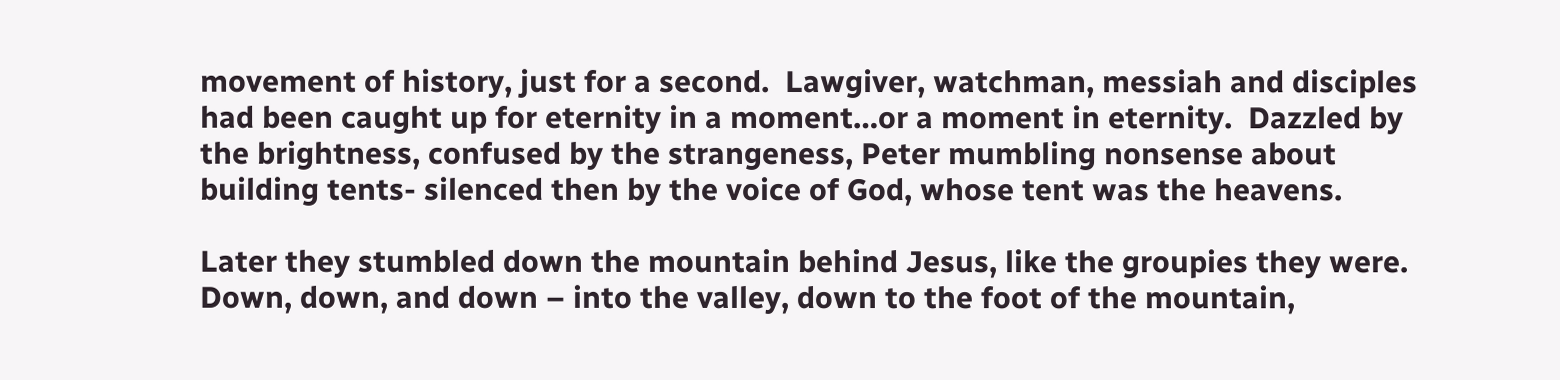movement of history, just for a second.  Lawgiver, watchman, messiah and disciples had been caught up for eternity in a moment…or a moment in eternity.  Dazzled by the brightness, confused by the strangeness, Peter mumbling nonsense about building tents- silenced then by the voice of God, whose tent was the heavens.

Later they stumbled down the mountain behind Jesus, like the groupies they were.  Down, down, and down – into the valley, down to the foot of the mountain,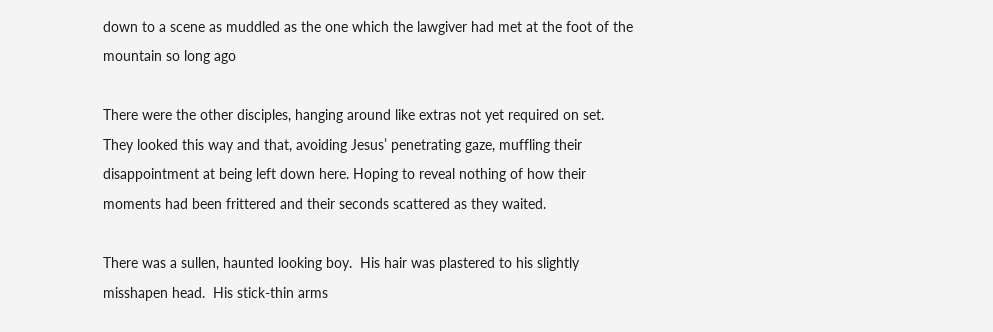down to a scene as muddled as the one which the lawgiver had met at the foot of the mountain so long ago

There were the other disciples, hanging around like extras not yet required on set.  They looked this way and that, avoiding Jesus’ penetrating gaze, muffling their disappointment at being left down here. Hoping to reveal nothing of how their moments had been frittered and their seconds scattered as they waited.

There was a sullen, haunted looking boy.  His hair was plastered to his slightly misshapen head.  His stick-thin arms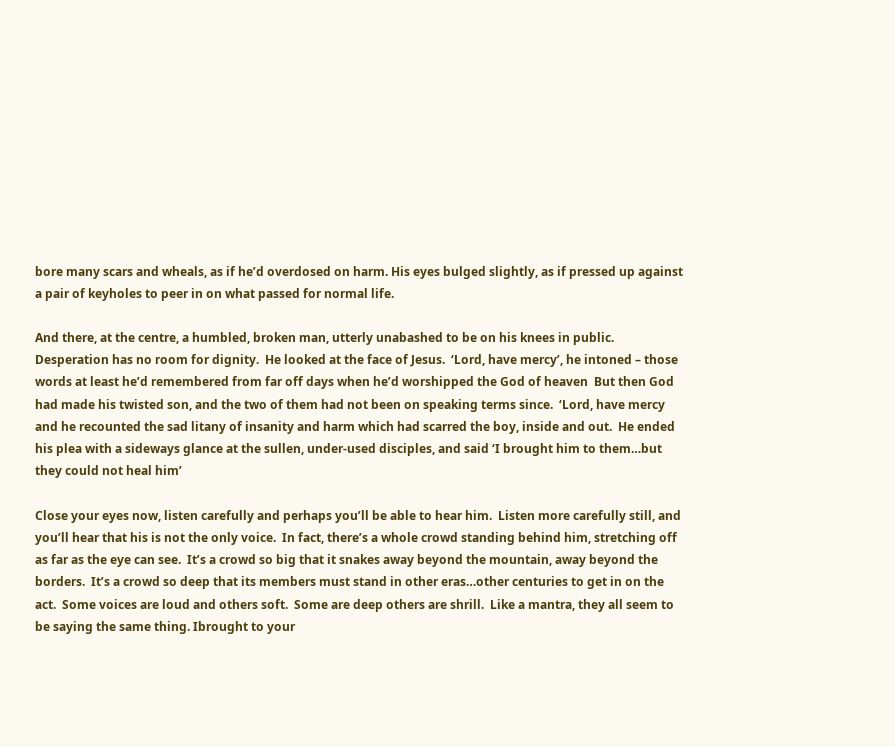bore many scars and wheals, as if he’d overdosed on harm. His eyes bulged slightly, as if pressed up against a pair of keyholes to peer in on what passed for normal life.

And there, at the centre, a humbled, broken man, utterly unabashed to be on his knees in public.  Desperation has no room for dignity.  He looked at the face of Jesus.  ‘Lord, have mercy’, he intoned – those words at least he’d remembered from far off days when he’d worshipped the God of heaven  But then God had made his twisted son, and the two of them had not been on speaking terms since.  ‘Lord, have mercy and he recounted the sad litany of insanity and harm which had scarred the boy, inside and out.  He ended his plea with a sideways glance at the sullen, under-used disciples, and said ‘I brought him to them…but they could not heal him’

Close your eyes now, listen carefully and perhaps you’ll be able to hear him.  Listen more carefully still, and you’ll hear that his is not the only voice.  In fact, there’s a whole crowd standing behind him, stretching off as far as the eye can see.  It’s a crowd so big that it snakes away beyond the mountain, away beyond the borders.  It’s a crowd so deep that its members must stand in other eras…other centuries to get in on the act.  Some voices are loud and others soft.  Some are deep others are shrill.  Like a mantra, they all seem to be saying the same thing. Ibrought to your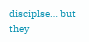disciplse… but they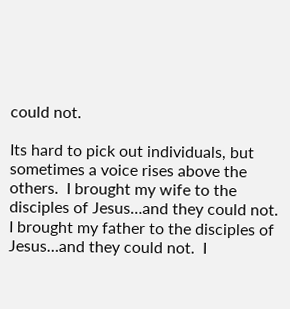could not.

Its hard to pick out individuals, but sometimes a voice rises above the others.  I brought my wife to the disciples of Jesus…and they could not.  I brought my father to the disciples of Jesus…and they could not.  I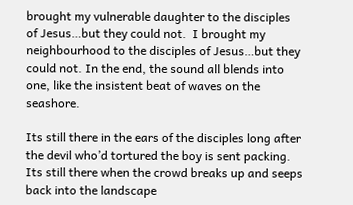brought my vulnerable daughter to the disciples of Jesus…but they could not.  I brought my neighbourhood to the disciples of Jesus…but they could not. In the end, the sound all blends into one, like the insistent beat of waves on the seashore.

Its still there in the ears of the disciples long after the devil who’d tortured the boy is sent packing.  Its still there when the crowd breaks up and seeps back into the landscape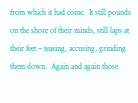from which it had come.  It still pounds on the shore of their minds, still laps at their feet – teasing, accusing, grinding them down.  Again and again those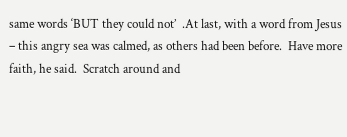same words ‘BUT they could not’  .At last, with a word from Jesus – this angry sea was calmed, as others had been before.  Have more faith, he said.  Scratch around and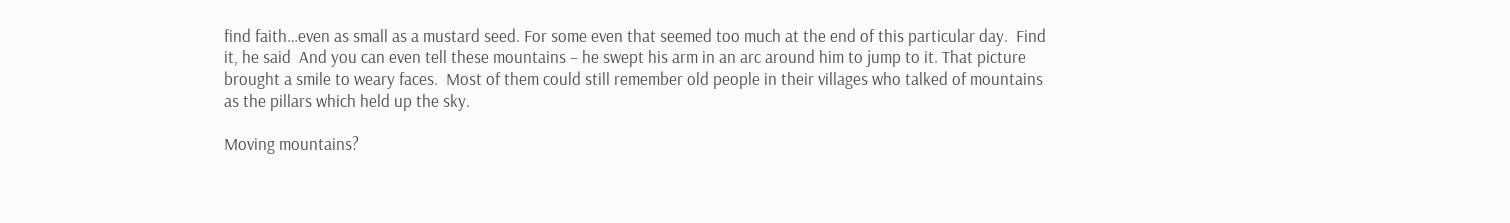find faith…even as small as a mustard seed. For some even that seemed too much at the end of this particular day.  Find it, he said  And you can even tell these mountains – he swept his arm in an arc around him to jump to it. That picture brought a smile to weary faces.  Most of them could still remember old people in their villages who talked of mountains as the pillars which held up the sky.

Moving mountains?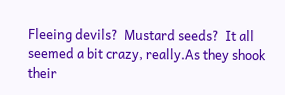Fleeing devils?  Mustard seeds?  It all seemed a bit crazy, really.As they shook their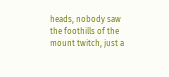heads, nobody saw the foothills of the mount twitch, just a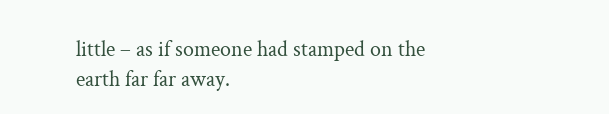little – as if someone had stamped on the earth far far away.